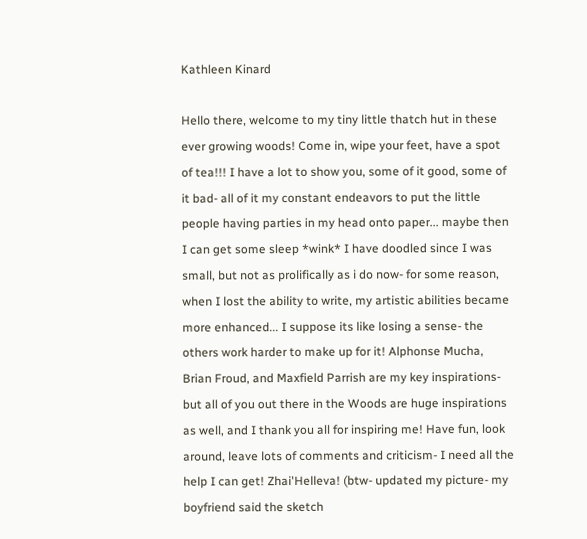Kathleen Kinard

Hello there, welcome to my tiny little thatch hut in these ever growing woods! Come in, wipe your feet, have a spot of tea!!! I have a lot to show you, some of it good, some of it bad- all of it my constant endeavors to put the little people having parties in my head onto paper... maybe then I can get some sleep *wink* I have doodled since I was small, but not as prolifically as i do now- for some reason, when I lost the ability to write, my artistic abilities became more enhanced... I suppose its like losing a sense- the others work harder to make up for it! Alphonse Mucha, Brian Froud, and Maxfield Parrish are my key inspirations- but all of you out there in the Woods are huge inspirations as well, and I thank you all for inspiring me! Have fun, look around, leave lots of comments and criticism- I need all the help I can get! Zhai'Helleva! (btw- updated my picture- my boyfriend said the sketch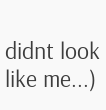didnt look like me...)